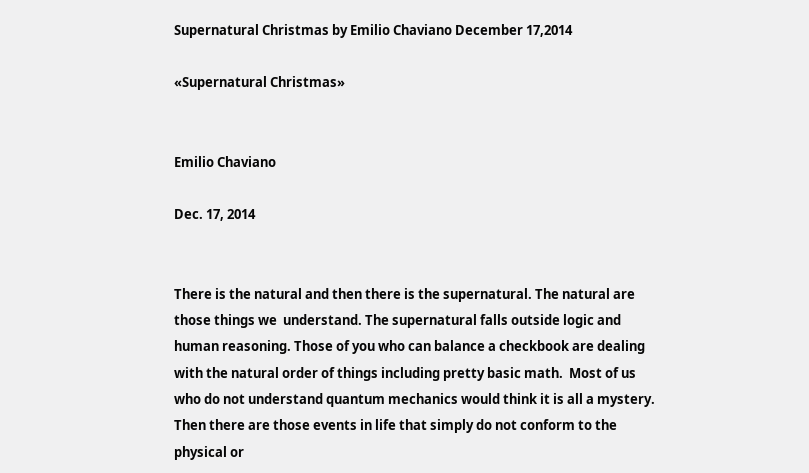Supernatural Christmas by Emilio Chaviano December 17,2014

«Supernatural Christmas»


Emilio Chaviano

Dec. 17, 2014


There is the natural and then there is the supernatural. The natural are those things we  understand. The supernatural falls outside logic and human reasoning. Those of you who can balance a checkbook are dealing with the natural order of things including pretty basic math.  Most of us who do not understand quantum mechanics would think it is all a mystery. Then there are those events in life that simply do not conform to the physical or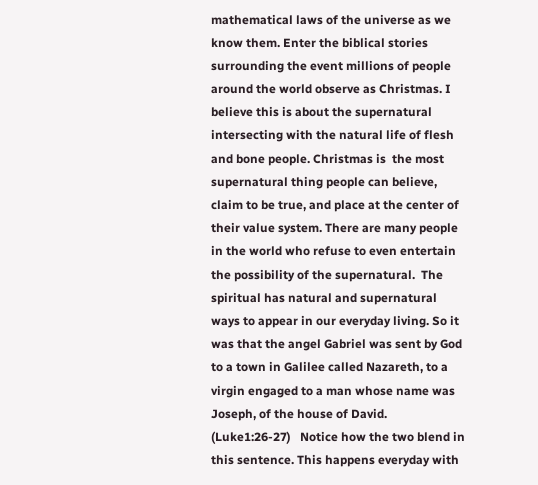mathematical laws of the universe as we know them. Enter the biblical stories surrounding the event millions of people around the world observe as Christmas. I believe this is about the supernatural intersecting with the natural life of flesh and bone people. Christmas is  the most supernatural thing people can believe, claim to be true, and place at the center of their value system. There are many people in the world who refuse to even entertain the possibility of the supernatural.  The spiritual has natural and supernatural ways to appear in our everyday living. So it was that the angel Gabriel was sent by God to a town in Galilee called Nazareth, to a virgin engaged to a man whose name was Joseph, of the house of David. (Luke1:26-27)   Notice how the two blend in this sentence. This happens everyday with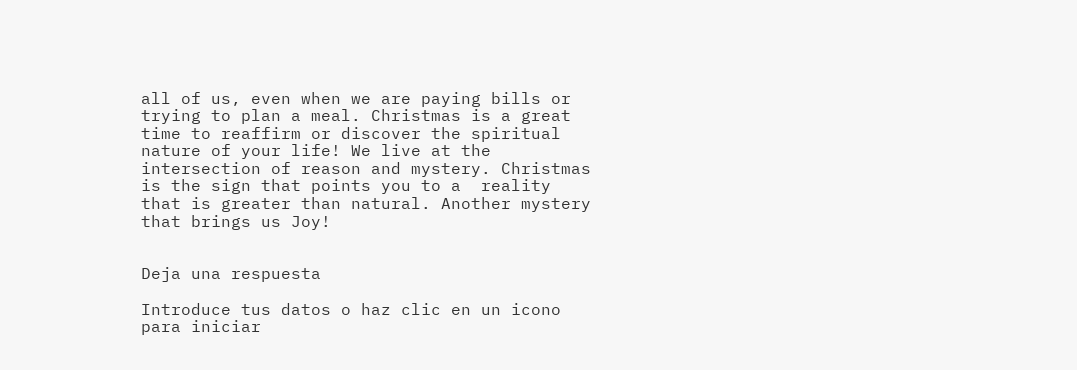all of us, even when we are paying bills or trying to plan a meal. Christmas is a great time to reaffirm or discover the spiritual nature of your life! We live at the intersection of reason and mystery. Christmas is the sign that points you to a  reality that is greater than natural. Another mystery that brings us Joy!


Deja una respuesta

Introduce tus datos o haz clic en un icono para iniciar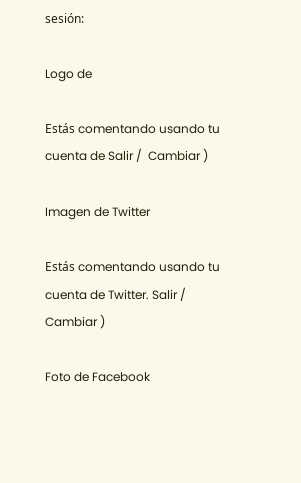sesión:

Logo de

Estás comentando usando tu cuenta de Salir /  Cambiar )

Imagen de Twitter

Estás comentando usando tu cuenta de Twitter. Salir /  Cambiar )

Foto de Facebook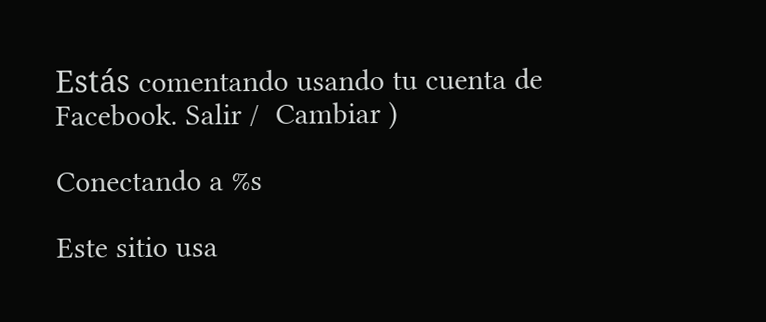Estás comentando usando tu cuenta de Facebook. Salir /  Cambiar )

Conectando a %s

Este sitio usa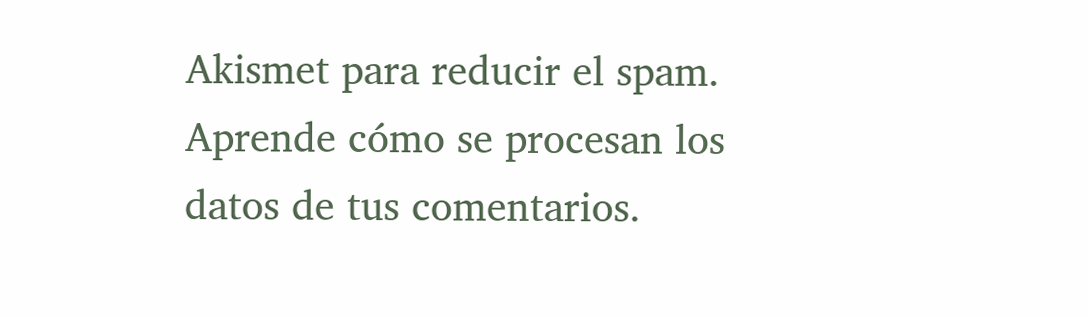Akismet para reducir el spam. Aprende cómo se procesan los datos de tus comentarios.